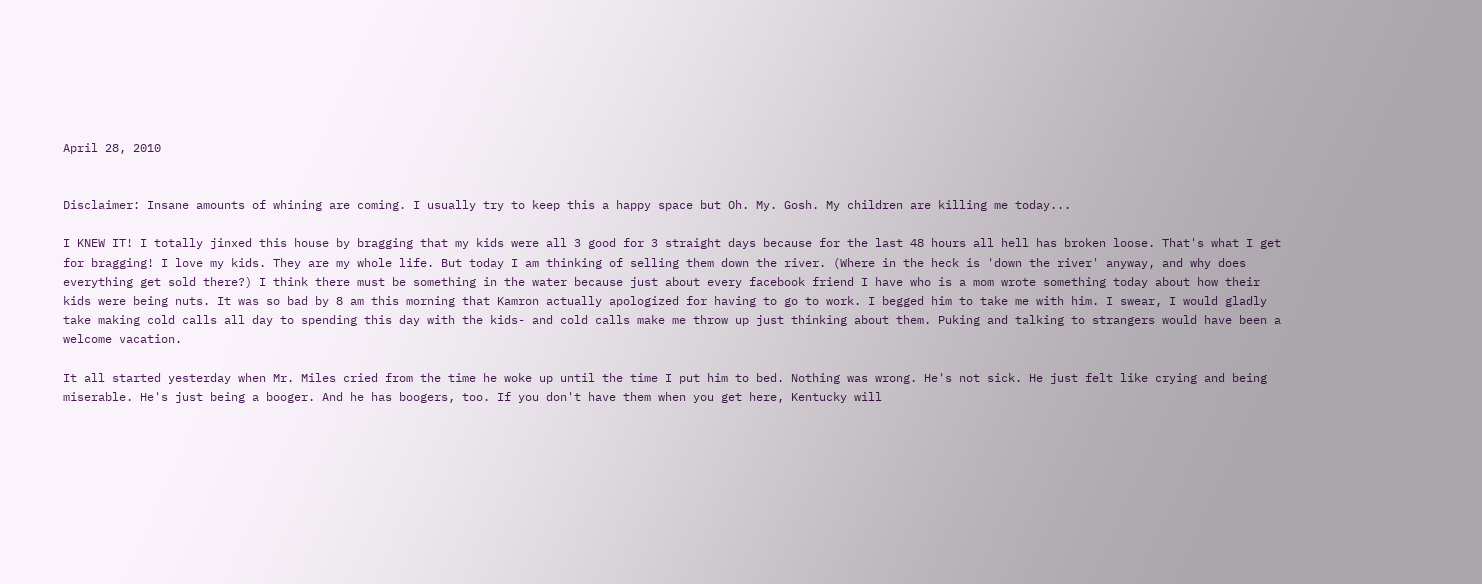April 28, 2010


Disclaimer: Insane amounts of whining are coming. I usually try to keep this a happy space but Oh. My. Gosh. My children are killing me today...

I KNEW IT! I totally jinxed this house by bragging that my kids were all 3 good for 3 straight days because for the last 48 hours all hell has broken loose. That's what I get for bragging! I love my kids. They are my whole life. But today I am thinking of selling them down the river. (Where in the heck is 'down the river' anyway, and why does everything get sold there?) I think there must be something in the water because just about every facebook friend I have who is a mom wrote something today about how their kids were being nuts. It was so bad by 8 am this morning that Kamron actually apologized for having to go to work. I begged him to take me with him. I swear, I would gladly take making cold calls all day to spending this day with the kids- and cold calls make me throw up just thinking about them. Puking and talking to strangers would have been a welcome vacation.

It all started yesterday when Mr. Miles cried from the time he woke up until the time I put him to bed. Nothing was wrong. He's not sick. He just felt like crying and being miserable. He's just being a booger. And he has boogers, too. If you don't have them when you get here, Kentucky will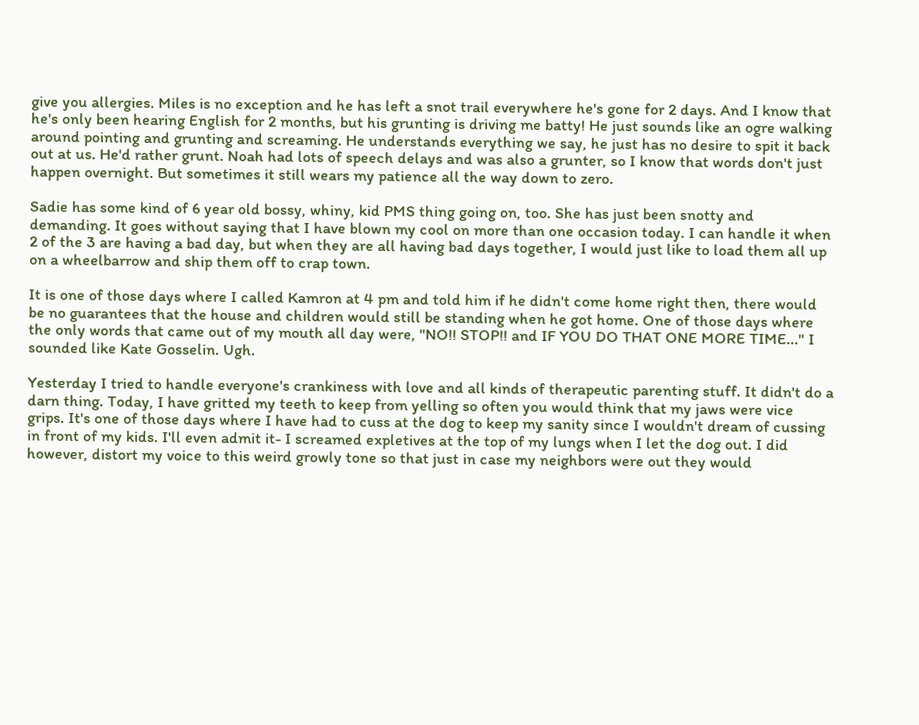give you allergies. Miles is no exception and he has left a snot trail everywhere he's gone for 2 days. And I know that he's only been hearing English for 2 months, but his grunting is driving me batty! He just sounds like an ogre walking around pointing and grunting and screaming. He understands everything we say, he just has no desire to spit it back out at us. He'd rather grunt. Noah had lots of speech delays and was also a grunter, so I know that words don't just happen overnight. But sometimes it still wears my patience all the way down to zero.

Sadie has some kind of 6 year old bossy, whiny, kid PMS thing going on, too. She has just been snotty and demanding. It goes without saying that I have blown my cool on more than one occasion today. I can handle it when 2 of the 3 are having a bad day, but when they are all having bad days together, I would just like to load them all up on a wheelbarrow and ship them off to crap town.

It is one of those days where I called Kamron at 4 pm and told him if he didn't come home right then, there would be no guarantees that the house and children would still be standing when he got home. One of those days where the only words that came out of my mouth all day were, "NO!! STOP!! and IF YOU DO THAT ONE MORE TIME..." I sounded like Kate Gosselin. Ugh.

Yesterday I tried to handle everyone's crankiness with love and all kinds of therapeutic parenting stuff. It didn't do a darn thing. Today, I have gritted my teeth to keep from yelling so often you would think that my jaws were vice grips. It's one of those days where I have had to cuss at the dog to keep my sanity since I wouldn't dream of cussing in front of my kids. I'll even admit it- I screamed expletives at the top of my lungs when I let the dog out. I did however, distort my voice to this weird growly tone so that just in case my neighbors were out they would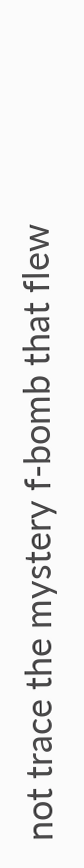not trace the mystery f-bomb that flew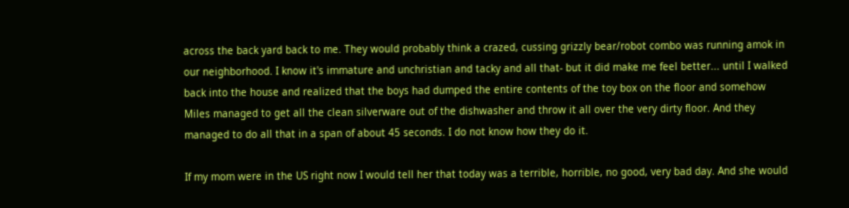across the back yard back to me. They would probably think a crazed, cussing grizzly bear/robot combo was running amok in our neighborhood. I know it's immature and unchristian and tacky and all that- but it did make me feel better... until I walked back into the house and realized that the boys had dumped the entire contents of the toy box on the floor and somehow Miles managed to get all the clean silverware out of the dishwasher and throw it all over the very dirty floor. And they managed to do all that in a span of about 45 seconds. I do not know how they do it.

If my mom were in the US right now I would tell her that today was a terrible, horrible, no good, very bad day. And she would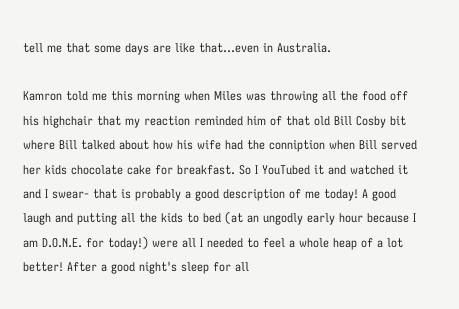tell me that some days are like that...even in Australia.

Kamron told me this morning when Miles was throwing all the food off his highchair that my reaction reminded him of that old Bill Cosby bit where Bill talked about how his wife had the conniption when Bill served her kids chocolate cake for breakfast. So I YouTubed it and watched it and I swear- that is probably a good description of me today! A good laugh and putting all the kids to bed (at an ungodly early hour because I am D.O.N.E. for today!) were all I needed to feel a whole heap of a lot better! After a good night's sleep for all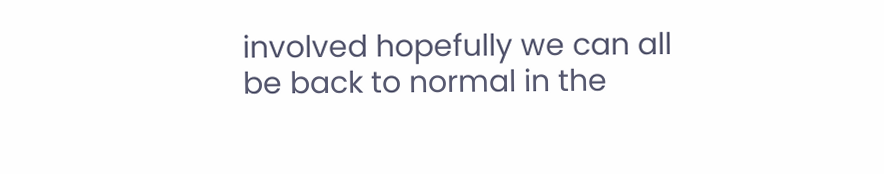involved hopefully we can all be back to normal in the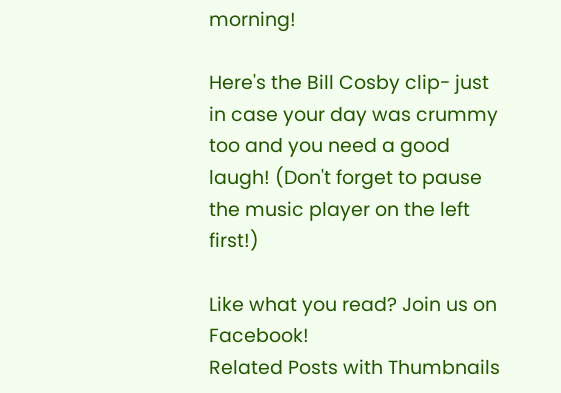morning!

Here's the Bill Cosby clip- just in case your day was crummy too and you need a good laugh! (Don't forget to pause the music player on the left first!)

Like what you read? Join us on Facebook!
Related Posts with Thumbnails